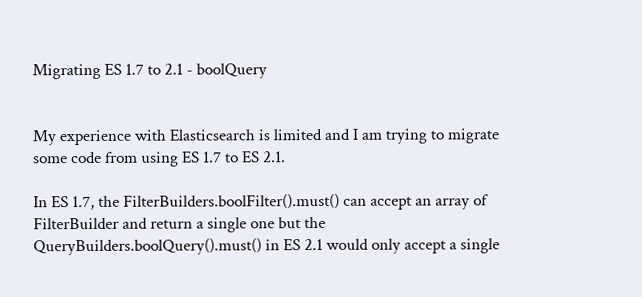Migrating ES 1.7 to 2.1 - boolQuery


My experience with Elasticsearch is limited and I am trying to migrate some code from using ES 1.7 to ES 2.1.

In ES 1.7, the FilterBuilders.boolFilter().must() can accept an array of FilterBuilder and return a single one but the QueryBuilders.boolQuery().must() in ES 2.1 would only accept a single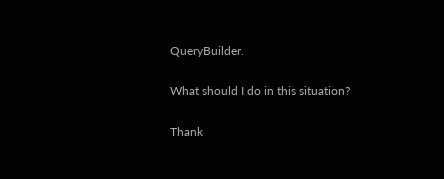QueryBuilder.

What should I do in this situation?

Thank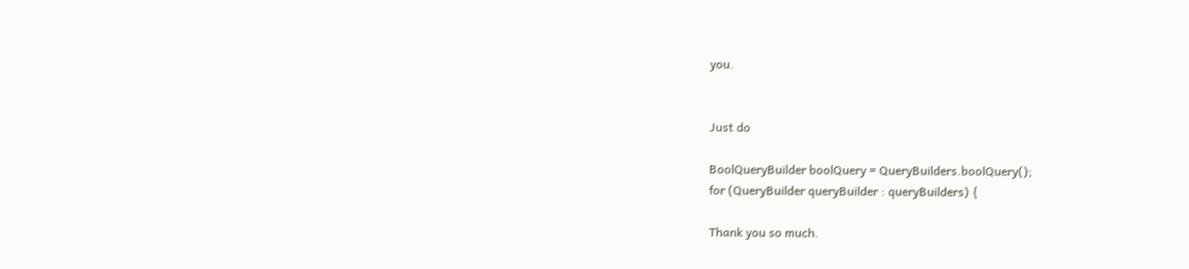you.


Just do

BoolQueryBuilder boolQuery = QueryBuilders.boolQuery();
for (QueryBuilder queryBuilder : queryBuilders) {

Thank you so much.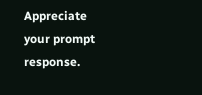Appreciate your prompt response.